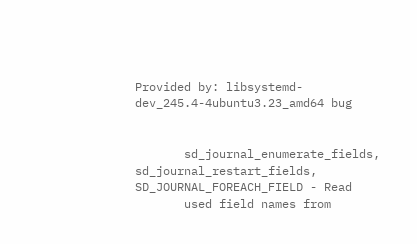Provided by: libsystemd-dev_245.4-4ubuntu3.23_amd64 bug


       sd_journal_enumerate_fields, sd_journal_restart_fields, SD_JOURNAL_FOREACH_FIELD - Read
       used field names from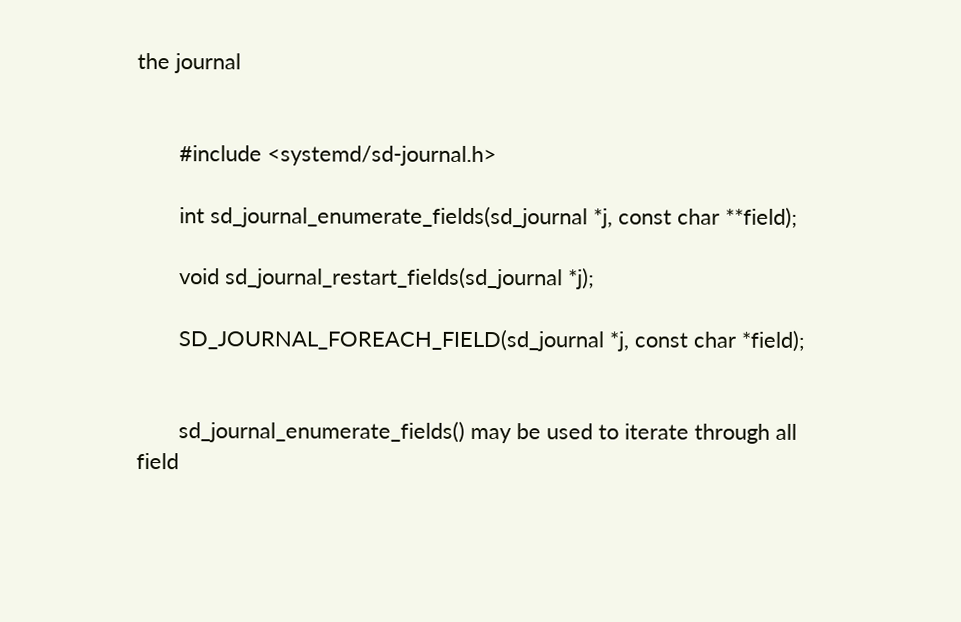the journal


       #include <systemd/sd-journal.h>

       int sd_journal_enumerate_fields(sd_journal *j, const char **field);

       void sd_journal_restart_fields(sd_journal *j);

       SD_JOURNAL_FOREACH_FIELD(sd_journal *j, const char *field);


       sd_journal_enumerate_fields() may be used to iterate through all field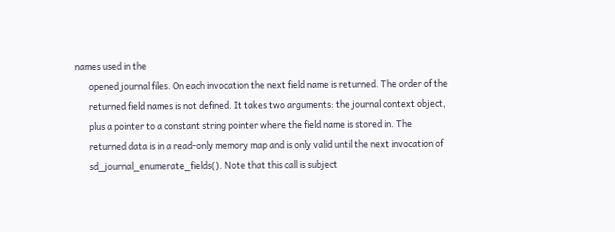names used in the
       opened journal files. On each invocation the next field name is returned. The order of the
       returned field names is not defined. It takes two arguments: the journal context object,
       plus a pointer to a constant string pointer where the field name is stored in. The
       returned data is in a read-only memory map and is only valid until the next invocation of
       sd_journal_enumerate_fields(). Note that this call is subject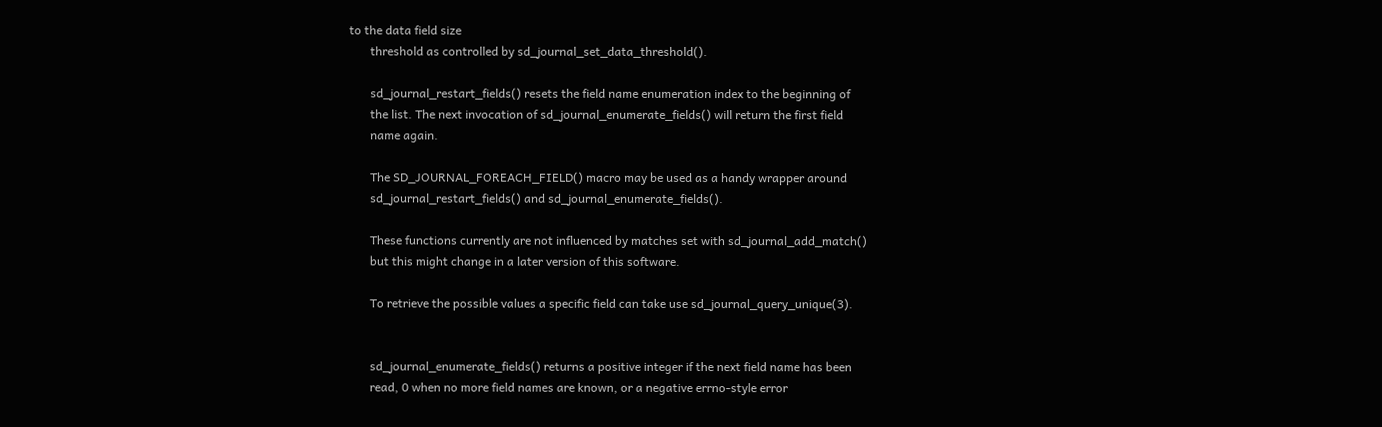to the data field size
       threshold as controlled by sd_journal_set_data_threshold().

       sd_journal_restart_fields() resets the field name enumeration index to the beginning of
       the list. The next invocation of sd_journal_enumerate_fields() will return the first field
       name again.

       The SD_JOURNAL_FOREACH_FIELD() macro may be used as a handy wrapper around
       sd_journal_restart_fields() and sd_journal_enumerate_fields().

       These functions currently are not influenced by matches set with sd_journal_add_match()
       but this might change in a later version of this software.

       To retrieve the possible values a specific field can take use sd_journal_query_unique(3).


       sd_journal_enumerate_fields() returns a positive integer if the next field name has been
       read, 0 when no more field names are known, or a negative errno-style error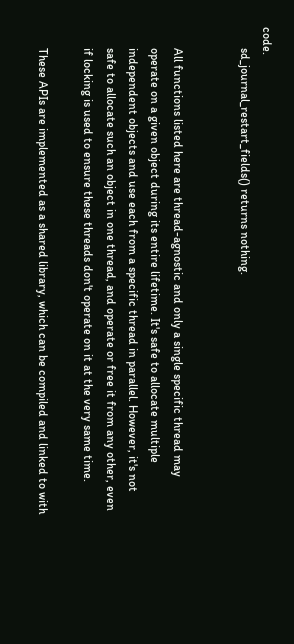code.
       sd_journal_restart_fields() returns nothing.


       All functions listed here are thread-agnostic and only a single specific thread may
       operate on a given object during its entire lifetime. It's safe to allocate multiple
       independent objects and use each from a specific thread in parallel. However, it's not
       safe to allocate such an object in one thread, and operate or free it from any other, even
       if locking is used to ensure these threads don't operate on it at the very same time.

       These APIs are implemented as a shared library, which can be compiled and linked to with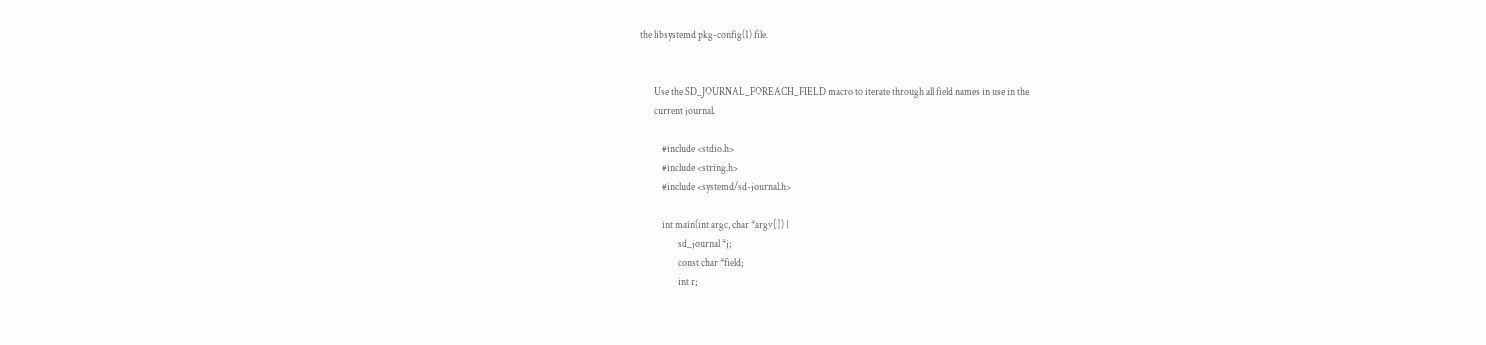the libsystemd pkg-config(1) file.


       Use the SD_JOURNAL_FOREACH_FIELD macro to iterate through all field names in use in the
       current journal.

           #include <stdio.h>
           #include <string.h>
           #include <systemd/sd-journal.h>

           int main(int argc, char *argv[]) {
                   sd_journal *j;
                   const char *field;
                   int r;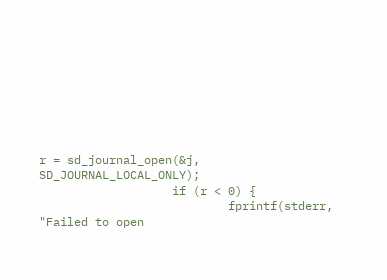r = sd_journal_open(&j, SD_JOURNAL_LOCAL_ONLY);
                   if (r < 0) {
                           fprintf(stderr, "Failed to open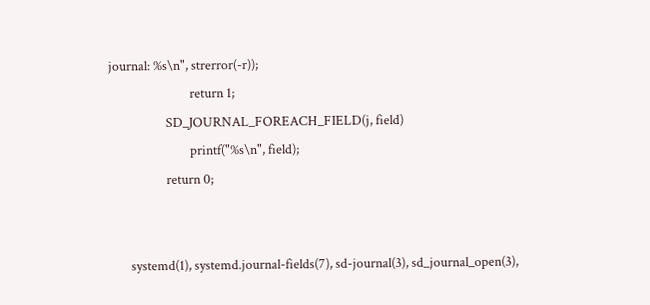journal: %s\n", strerror(-r));
                           return 1;
                   SD_JOURNAL_FOREACH_FIELD(j, field)
                           printf("%s\n", field);
                   return 0;


       systemd(1), systemd.journal-fields(7), sd-journal(3), sd_journal_open(3),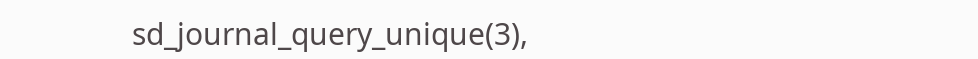sd_journal_query_unique(3),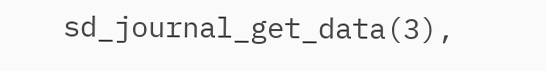sd_journal_get_data(3),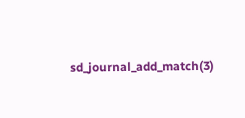sd_journal_add_match(3)